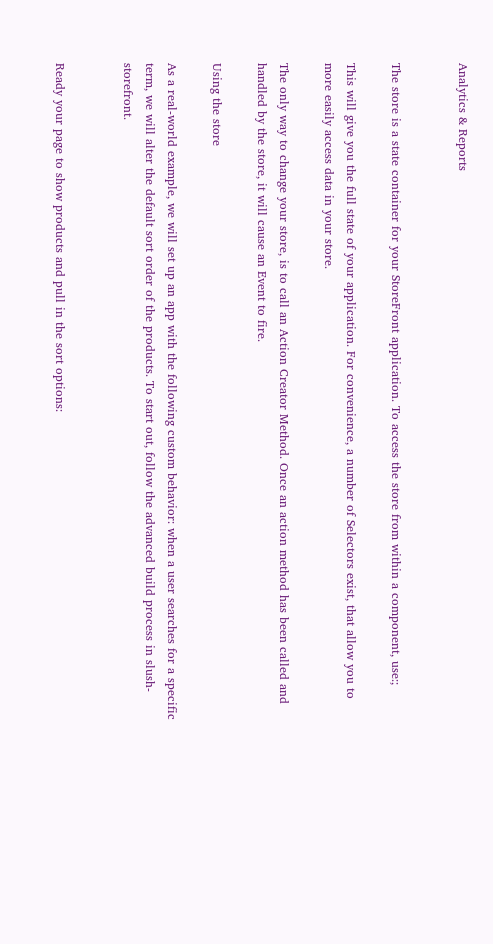Analytics & Reports


The store is a state container for your StoreFront application. To access the store from within a component, use:;

This will give you the full state of your application. For convenience, a number of Selectors exist, that allow you to more easily access data in your store.

The only way to change your store, is to call an Action Creator Method. Once an action method has been called and handled by the store, it will cause an Event to fire.

Using the store

As a real-world example, we will set up an app with the following custom behavior: when a user searches for a specific term, we will alter the default sort order of the products. To start out, follow the advanced build process in slush-storefront.


Ready your page to show products and pull in the sort options: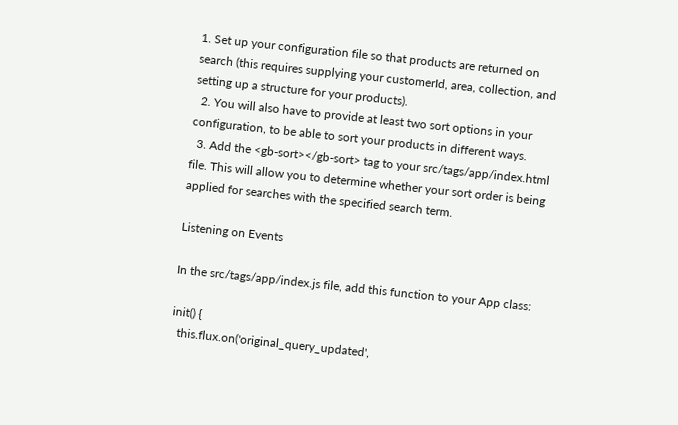1. Set up your configuration file so that products are returned on search (this requires supplying your customerId, area, collection, and setting up a structure for your products).
  2. You will also have to provide at least two sort options in your configuration, to be able to sort your products in different ways.
  3. Add the <gb-sort></gb-sort> tag to your src/tags/app/index.html file. This will allow you to determine whether your sort order is being applied for searches with the specified search term.

Listening on Events

In the src/tags/app/index.js file, add this function to your App class:

init() {
  this.flux.on('original_query_updated',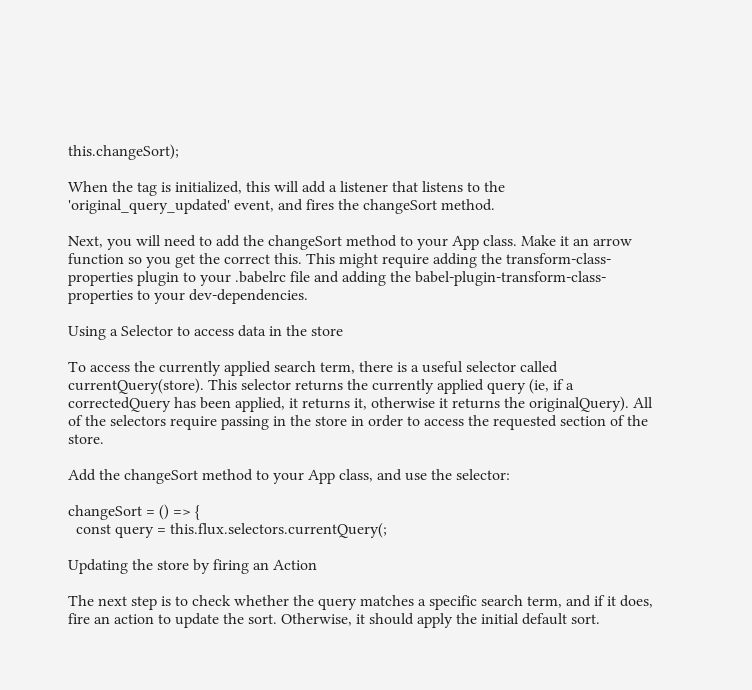this.changeSort);

When the tag is initialized, this will add a listener that listens to the 'original_query_updated' event, and fires the changeSort method.

Next, you will need to add the changeSort method to your App class. Make it an arrow function so you get the correct this. This might require adding the transform-class-properties plugin to your .babelrc file and adding the babel-plugin-transform-class-properties to your dev-dependencies.

Using a Selector to access data in the store

To access the currently applied search term, there is a useful selector called currentQuery(store). This selector returns the currently applied query (ie, if a correctedQuery has been applied, it returns it, otherwise it returns the originalQuery). All of the selectors require passing in the store in order to access the requested section of the store.

Add the changeSort method to your App class, and use the selector:

changeSort = () => {
  const query = this.flux.selectors.currentQuery(;

Updating the store by firing an Action

The next step is to check whether the query matches a specific search term, and if it does, fire an action to update the sort. Otherwise, it should apply the initial default sort.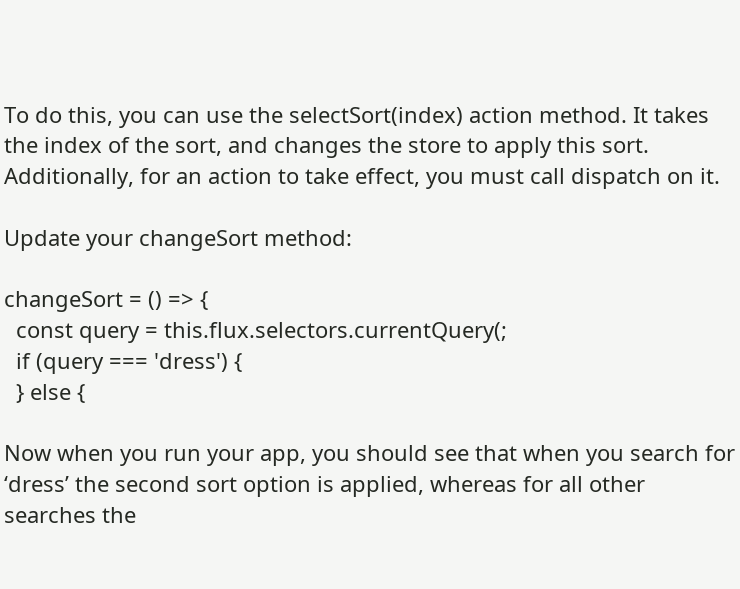To do this, you can use the selectSort(index) action method. It takes the index of the sort, and changes the store to apply this sort. Additionally, for an action to take effect, you must call dispatch on it.

Update your changeSort method:

changeSort = () => {
  const query = this.flux.selectors.currentQuery(;
  if (query === 'dress') {
  } else {

Now when you run your app, you should see that when you search for ‘dress’ the second sort option is applied, whereas for all other searches the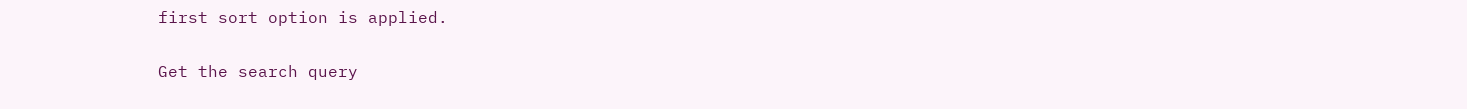first sort option is applied.

Get the search query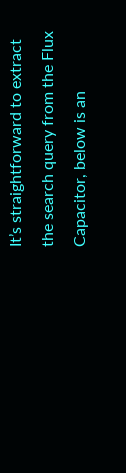It’s straightforward to extract the search query from the Flux Capacitor, below is an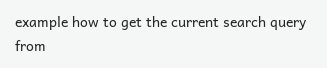example how to get the current search query from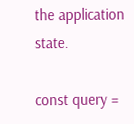the application state.

const query =